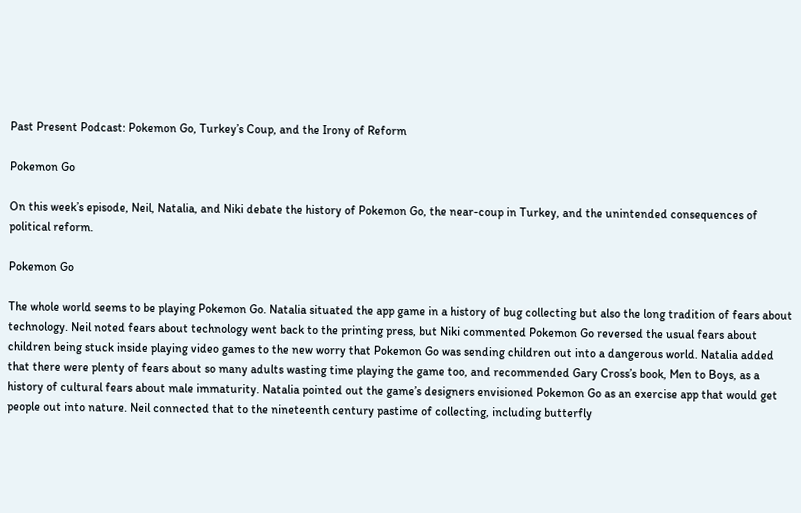Past Present Podcast: Pokemon Go, Turkey’s Coup, and the Irony of Reform

Pokemon Go

On this week’s episode, Neil, Natalia, and Niki debate the history of Pokemon Go, the near-coup in Turkey, and the unintended consequences of political reform.

Pokemon Go

The whole world seems to be playing Pokemon Go. Natalia situated the app game in a history of bug collecting but also the long tradition of fears about technology. Neil noted fears about technology went back to the printing press, but Niki commented Pokemon Go reversed the usual fears about children being stuck inside playing video games to the new worry that Pokemon Go was sending children out into a dangerous world. Natalia added that there were plenty of fears about so many adults wasting time playing the game too, and recommended Gary Cross’s book, Men to Boys, as a history of cultural fears about male immaturity. Natalia pointed out the game’s designers envisioned Pokemon Go as an exercise app that would get people out into nature. Neil connected that to the nineteenth century pastime of collecting, including butterfly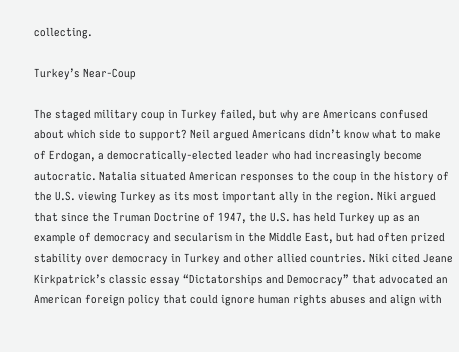collecting.

Turkey’s Near-Coup

The staged military coup in Turkey failed, but why are Americans confused about which side to support? Neil argued Americans didn’t know what to make of Erdogan, a democratically-elected leader who had increasingly become autocratic. Natalia situated American responses to the coup in the history of the U.S. viewing Turkey as its most important ally in the region. Niki argued that since the Truman Doctrine of 1947, the U.S. has held Turkey up as an example of democracy and secularism in the Middle East, but had often prized stability over democracy in Turkey and other allied countries. Niki cited Jeane Kirkpatrick’s classic essay “Dictatorships and Democracy” that advocated an American foreign policy that could ignore human rights abuses and align with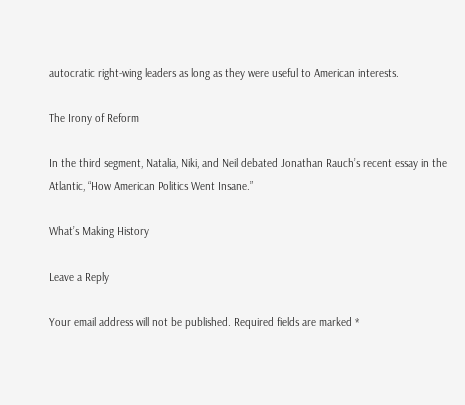autocratic right-wing leaders as long as they were useful to American interests.

The Irony of Reform

In the third segment, Natalia, Niki, and Neil debated Jonathan Rauch’s recent essay in the Atlantic, “How American Politics Went Insane.”

What’s Making History

Leave a Reply

Your email address will not be published. Required fields are marked *